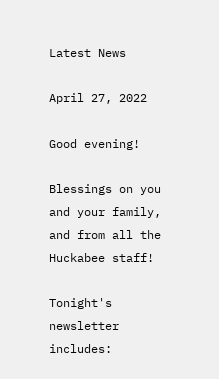Latest News

April 27, 2022

Good evening!

Blessings on you and your family, and from all the Huckabee staff!

Tonight's newsletter includes: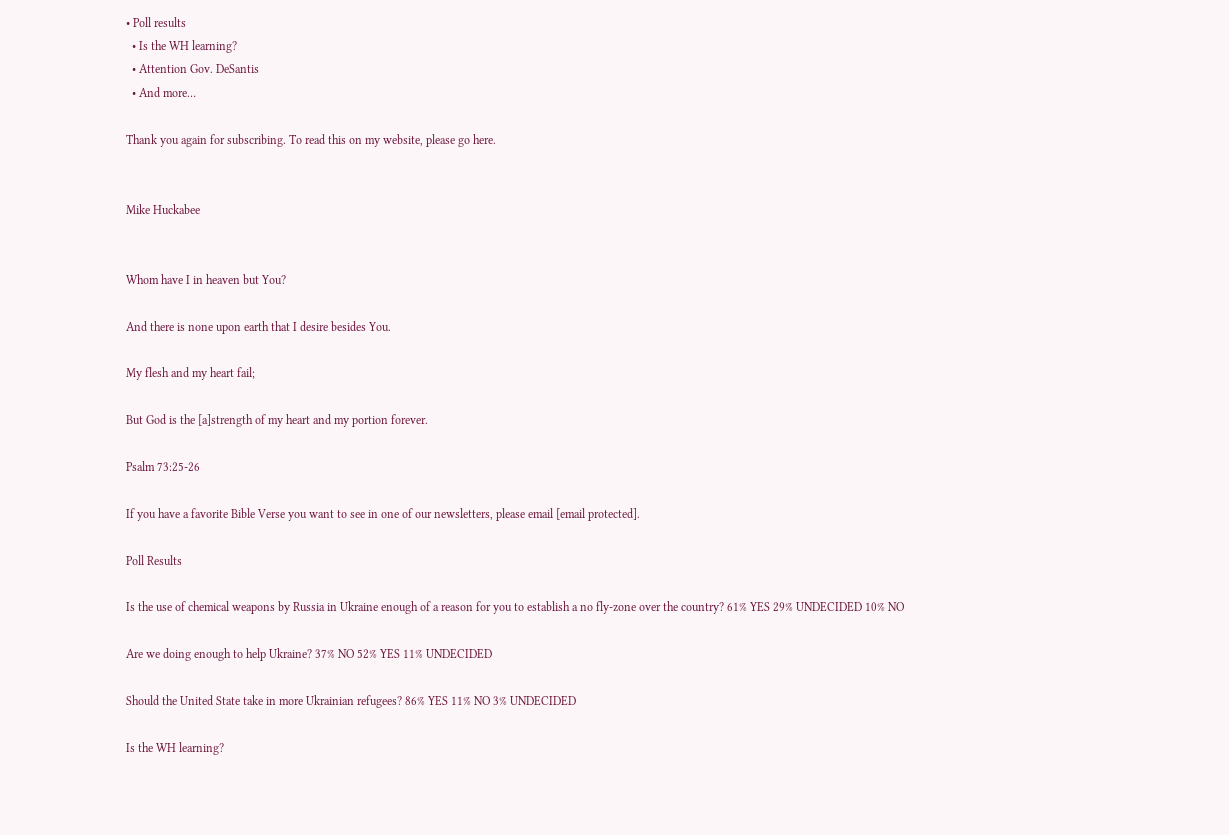• Poll results
  • Is the WH learning?
  • Attention Gov. DeSantis
  • And more…

Thank you again for subscribing. To read this on my website, please go here.


Mike Huckabee


Whom have I in heaven but You?

And there is none upon earth that I desire besides You.

My flesh and my heart fail;

But God is the [a]strength of my heart and my portion forever.

Psalm 73:25-26

If you have a favorite Bible Verse you want to see in one of our newsletters, please email [email protected].

Poll Results

Is the use of chemical weapons by Russia in Ukraine enough of a reason for you to establish a no fly-zone over the country? 61% YES 29% UNDECIDED 10% NO

Are we doing enough to help Ukraine? 37% NO 52% YES 11% UNDECIDED

Should the United State take in more Ukrainian refugees? 86% YES 11% NO 3% UNDECIDED

Is the WH learning?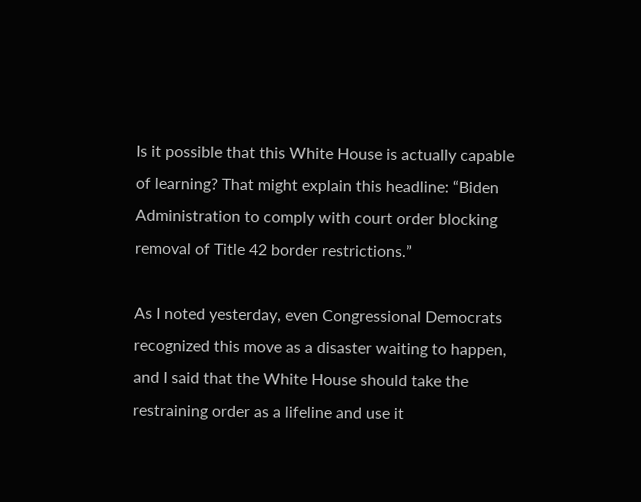Is it possible that this White House is actually capable of learning? That might explain this headline: “Biden Administration to comply with court order blocking removal of Title 42 border restrictions.”

As I noted yesterday, even Congressional Democrats recognized this move as a disaster waiting to happen, and I said that the White House should take the restraining order as a lifeline and use it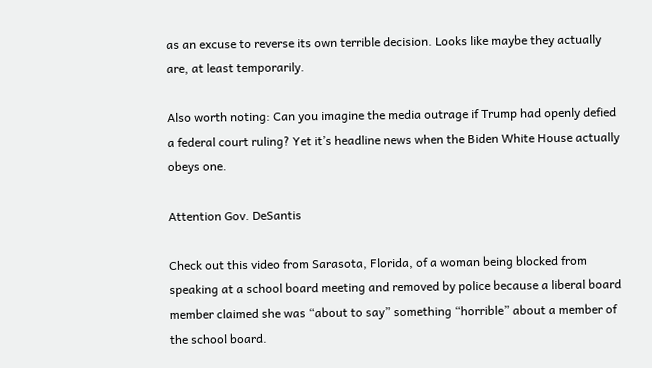as an excuse to reverse its own terrible decision. Looks like maybe they actually are, at least temporarily.

Also worth noting: Can you imagine the media outrage if Trump had openly defied a federal court ruling? Yet it’s headline news when the Biden White House actually obeys one.

Attention Gov. DeSantis

Check out this video from Sarasota, Florida, of a woman being blocked from speaking at a school board meeting and removed by police because a liberal board member claimed she was “about to say” something “horrible” about a member of the school board.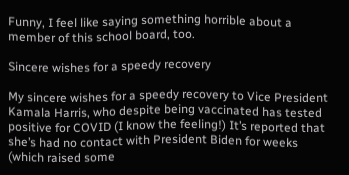Funny, I feel like saying something horrible about a member of this school board, too.

Sincere wishes for a speedy recovery

My sincere wishes for a speedy recovery to Vice President Kamala Harris, who despite being vaccinated has tested positive for COVID (I know the feeling!) It’s reported that she’s had no contact with President Biden for weeks (which raised some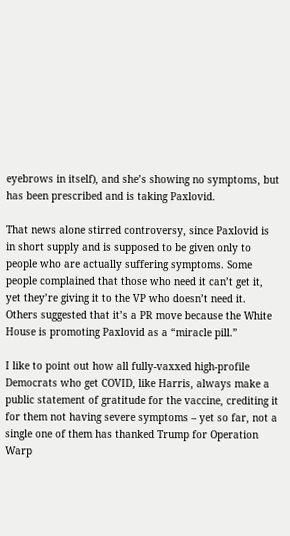eyebrows in itself), and she’s showing no symptoms, but has been prescribed and is taking Paxlovid.

That news alone stirred controversy, since Paxlovid is in short supply and is supposed to be given only to people who are actually suffering symptoms. Some people complained that those who need it can’t get it, yet they’re giving it to the VP who doesn’t need it. Others suggested that it’s a PR move because the White House is promoting Paxlovid as a “miracle pill.”

I like to point out how all fully-vaxxed high-profile Democrats who get COVID, like Harris, always make a public statement of gratitude for the vaccine, crediting it for them not having severe symptoms – yet so far, not a single one of them has thanked Trump for Operation Warp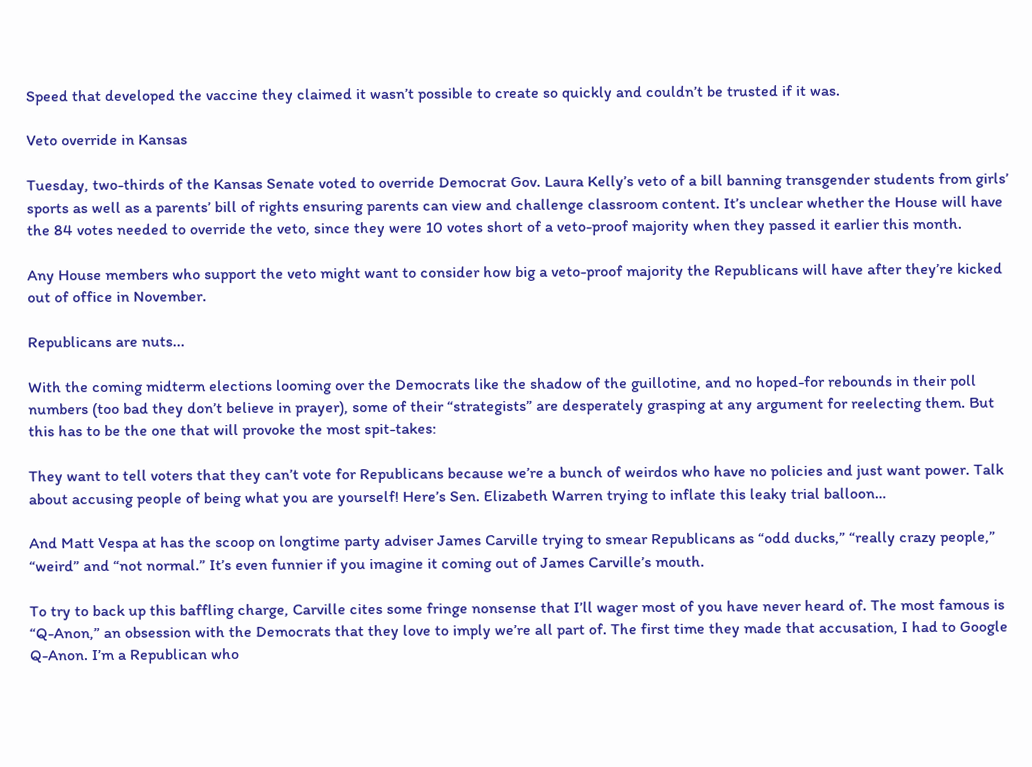Speed that developed the vaccine they claimed it wasn’t possible to create so quickly and couldn’t be trusted if it was.

Veto override in Kansas

Tuesday, two-thirds of the Kansas Senate voted to override Democrat Gov. Laura Kelly’s veto of a bill banning transgender students from girls’ sports as well as a parents’ bill of rights ensuring parents can view and challenge classroom content. It’s unclear whether the House will have the 84 votes needed to override the veto, since they were 10 votes short of a veto-proof majority when they passed it earlier this month.

Any House members who support the veto might want to consider how big a veto-proof majority the Republicans will have after they’re kicked out of office in November.

Republicans are nuts...

With the coming midterm elections looming over the Democrats like the shadow of the guillotine, and no hoped-for rebounds in their poll numbers (too bad they don’t believe in prayer), some of their “strategists” are desperately grasping at any argument for reelecting them. But this has to be the one that will provoke the most spit-takes:

They want to tell voters that they can’t vote for Republicans because we’re a bunch of weirdos who have no policies and just want power. Talk about accusing people of being what you are yourself! Here’s Sen. Elizabeth Warren trying to inflate this leaky trial balloon…

And Matt Vespa at has the scoop on longtime party adviser James Carville trying to smear Republicans as “odd ducks,” “really crazy people,” “weird” and “not normal.” It’s even funnier if you imagine it coming out of James Carville’s mouth.

To try to back up this baffling charge, Carville cites some fringe nonsense that I’ll wager most of you have never heard of. The most famous is “Q-Anon,” an obsession with the Democrats that they love to imply we’re all part of. The first time they made that accusation, I had to Google Q-Anon. I’m a Republican who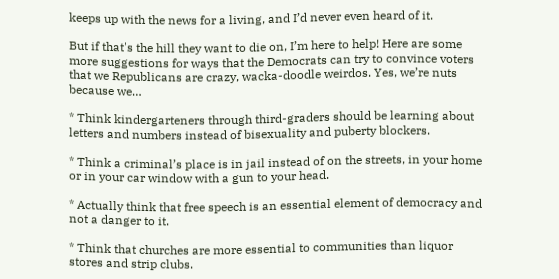keeps up with the news for a living, and I’d never even heard of it.

But if that's the hill they want to die on, I’m here to help! Here are some more suggestions for ways that the Democrats can try to convince voters that we Republicans are crazy, wacka-doodle weirdos. Yes, we’re nuts because we…

* Think kindergarteners through third-graders should be learning about letters and numbers instead of bisexuality and puberty blockers.

* Think a criminal’s place is in jail instead of on the streets, in your home or in your car window with a gun to your head.

* Actually think that free speech is an essential element of democracy and not a danger to it.

* Think that churches are more essential to communities than liquor stores and strip clubs.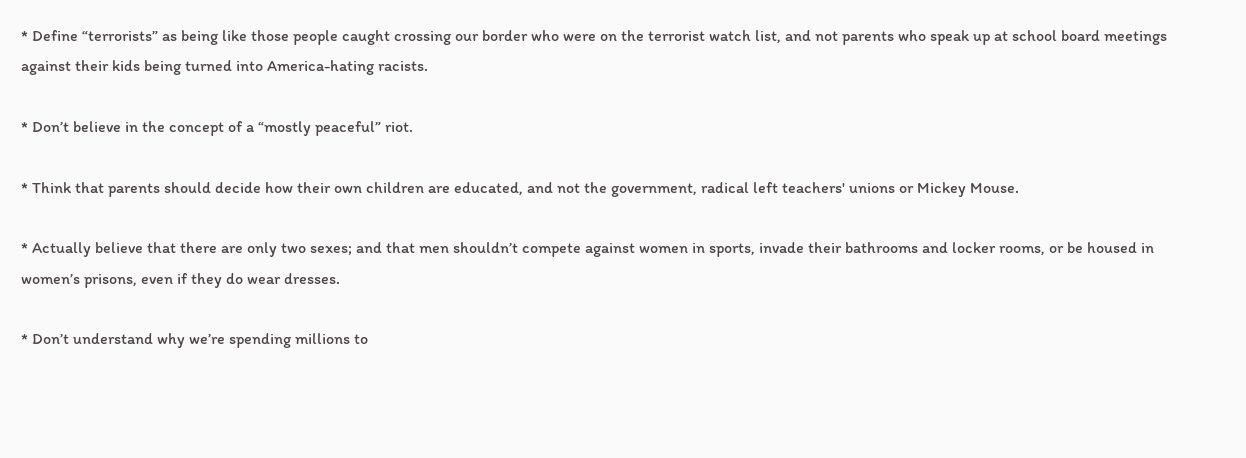* Define “terrorists” as being like those people caught crossing our border who were on the terrorist watch list, and not parents who speak up at school board meetings against their kids being turned into America-hating racists.

* Don’t believe in the concept of a “mostly peaceful” riot.

* Think that parents should decide how their own children are educated, and not the government, radical left teachers' unions or Mickey Mouse.

* Actually believe that there are only two sexes; and that men shouldn’t compete against women in sports, invade their bathrooms and locker rooms, or be housed in women’s prisons, even if they do wear dresses.

* Don’t understand why we’re spending millions to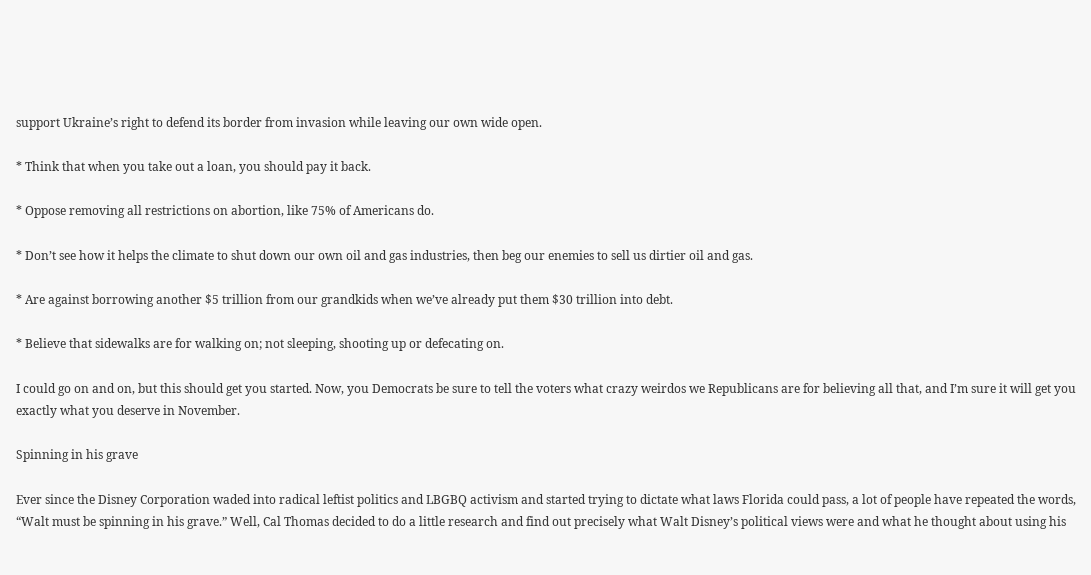support Ukraine’s right to defend its border from invasion while leaving our own wide open.

* Think that when you take out a loan, you should pay it back.

* Oppose removing all restrictions on abortion, like 75% of Americans do.

* Don’t see how it helps the climate to shut down our own oil and gas industries, then beg our enemies to sell us dirtier oil and gas.

* Are against borrowing another $5 trillion from our grandkids when we’ve already put them $30 trillion into debt.

* Believe that sidewalks are for walking on; not sleeping, shooting up or defecating on.

I could go on and on, but this should get you started. Now, you Democrats be sure to tell the voters what crazy weirdos we Republicans are for believing all that, and I’m sure it will get you exactly what you deserve in November.

Spinning in his grave

Ever since the Disney Corporation waded into radical leftist politics and LBGBQ activism and started trying to dictate what laws Florida could pass, a lot of people have repeated the words, “Walt must be spinning in his grave.” Well, Cal Thomas decided to do a little research and find out precisely what Walt Disney’s political views were and what he thought about using his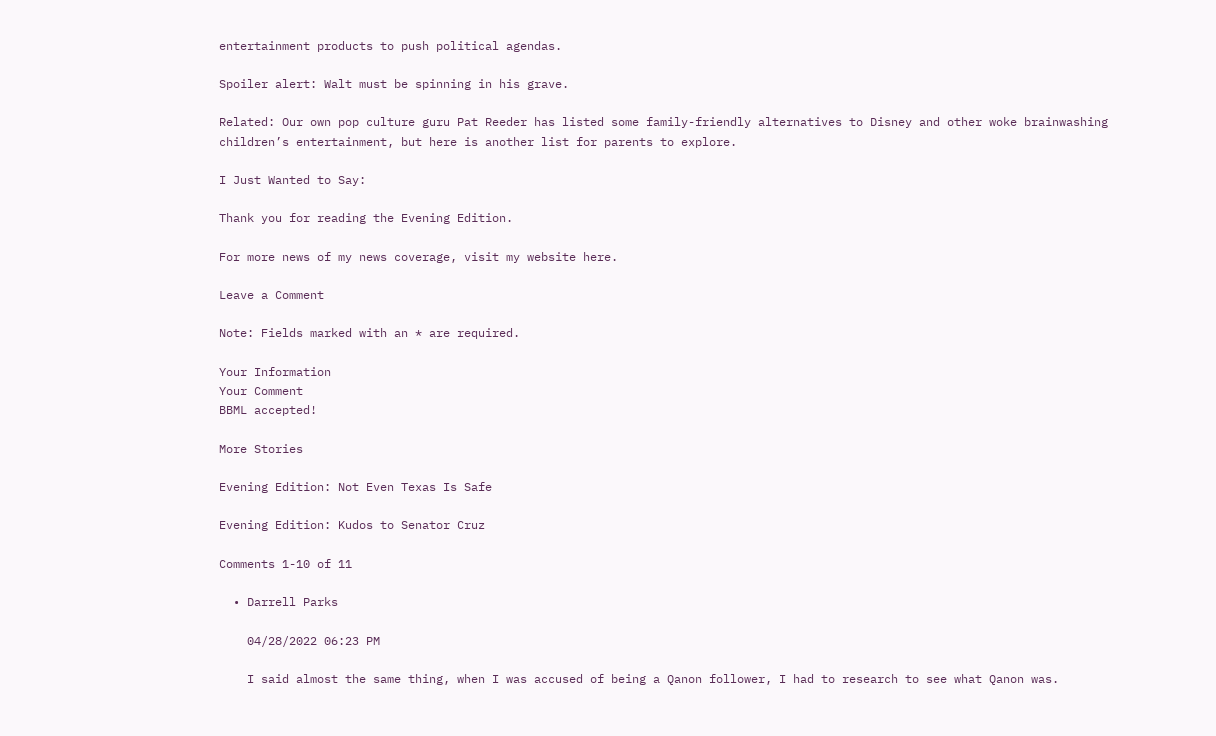entertainment products to push political agendas.

Spoiler alert: Walt must be spinning in his grave.

Related: Our own pop culture guru Pat Reeder has listed some family-friendly alternatives to Disney and other woke brainwashing children’s entertainment, but here is another list for parents to explore.

I Just Wanted to Say:

Thank you for reading the Evening Edition.

For more news of my news coverage, visit my website here.

Leave a Comment

Note: Fields marked with an * are required.

Your Information
Your Comment
BBML accepted!

More Stories

Evening Edition: Not Even Texas Is Safe

Evening Edition: Kudos to Senator Cruz

Comments 1-10 of 11

  • Darrell Parks

    04/28/2022 06:23 PM

    I said almost the same thing, when I was accused of being a Qanon follower, I had to research to see what Qanon was.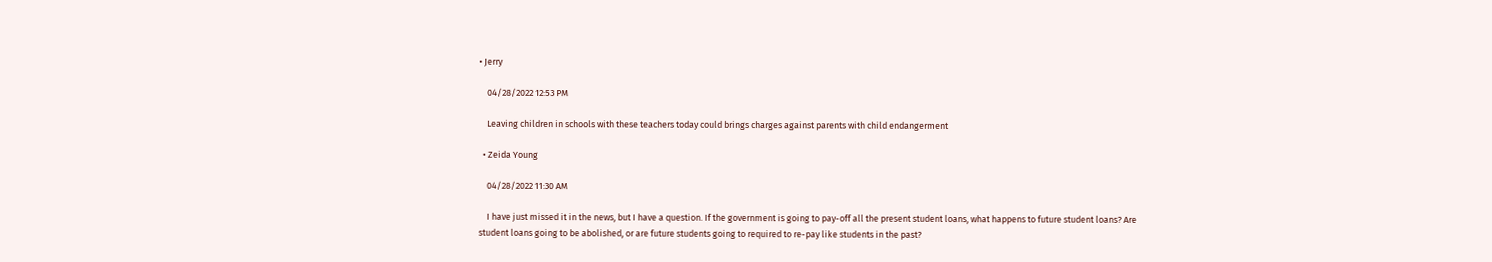• Jerry

    04/28/2022 12:53 PM

    Leaving children in schools with these teachers today could brings charges against parents with child endangerment

  • Zeida Young

    04/28/2022 11:30 AM

    I have just missed it in the news, but I have a question. If the government is going to pay-off all the present student loans, what happens to future student loans? Are student loans going to be abolished, or are future students going to required to re-pay like students in the past?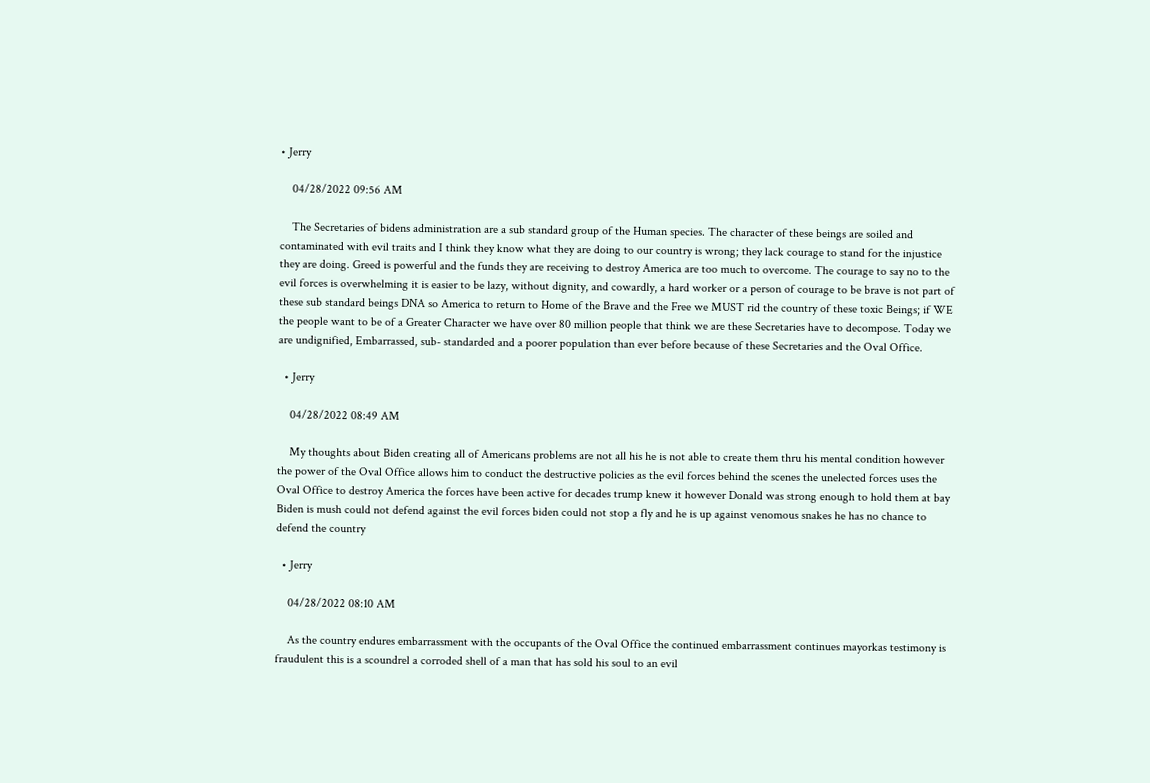• Jerry

    04/28/2022 09:56 AM

    The Secretaries of bidens administration are a sub standard group of the Human species. The character of these beings are soiled and contaminated with evil traits and I think they know what they are doing to our country is wrong; they lack courage to stand for the injustice they are doing. Greed is powerful and the funds they are receiving to destroy America are too much to overcome. The courage to say no to the evil forces is overwhelming it is easier to be lazy, without dignity, and cowardly, a hard worker or a person of courage to be brave is not part of these sub standard beings DNA so America to return to Home of the Brave and the Free we MUST rid the country of these toxic Beings; if WE the people want to be of a Greater Character we have over 80 million people that think we are these Secretaries have to decompose. Today we are undignified, Embarrassed, sub- standarded and a poorer population than ever before because of these Secretaries and the Oval Office.

  • Jerry

    04/28/2022 08:49 AM

    My thoughts about Biden creating all of Americans problems are not all his he is not able to create them thru his mental condition however the power of the Oval Office allows him to conduct the destructive policies as the evil forces behind the scenes the unelected forces uses the Oval Office to destroy America the forces have been active for decades trump knew it however Donald was strong enough to hold them at bay Biden is mush could not defend against the evil forces biden could not stop a fly and he is up against venomous snakes he has no chance to defend the country

  • Jerry

    04/28/2022 08:10 AM

    As the country endures embarrassment with the occupants of the Oval Office the continued embarrassment continues mayorkas testimony is fraudulent this is a scoundrel a corroded shell of a man that has sold his soul to an evil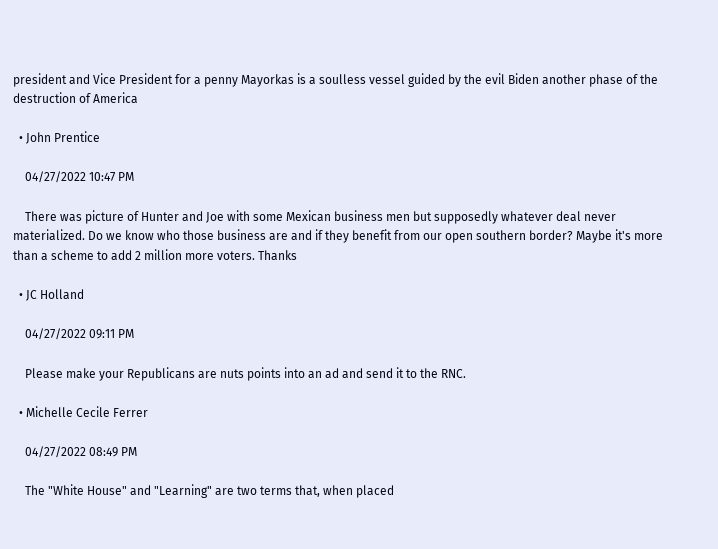president and Vice President for a penny Mayorkas is a soulless vessel guided by the evil Biden another phase of the destruction of America

  • John Prentice

    04/27/2022 10:47 PM

    There was picture of Hunter and Joe with some Mexican business men but supposedly whatever deal never materialized. Do we know who those business are and if they benefit from our open southern border? Maybe it's more than a scheme to add 2 million more voters. Thanks

  • JC Holland

    04/27/2022 09:11 PM

    Please make your Republicans are nuts points into an ad and send it to the RNC.

  • Michelle Cecile Ferrer

    04/27/2022 08:49 PM

    The "White House" and "Learning" are two terms that, when placed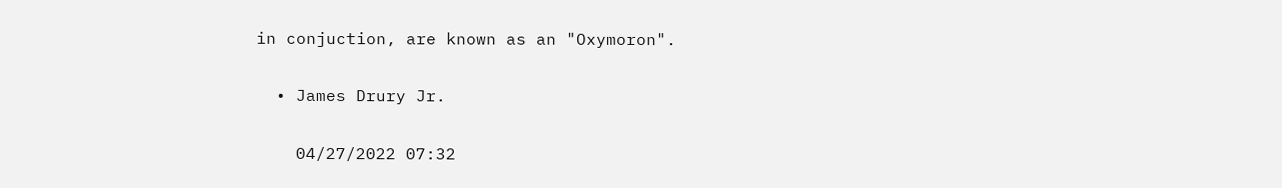in conjuction, are known as an "Oxymoron".

  • James Drury Jr.

    04/27/2022 07:32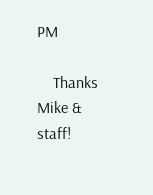PM

    Thanks Mike & staff!